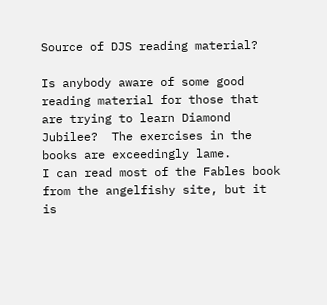Source of DJS reading material?

Is anybody aware of some good reading material for those that are trying to learn Diamond Jubilee?  The exercises in the books are exceedingly lame.
I can read most of the Fables book from the angelfishy site, but it is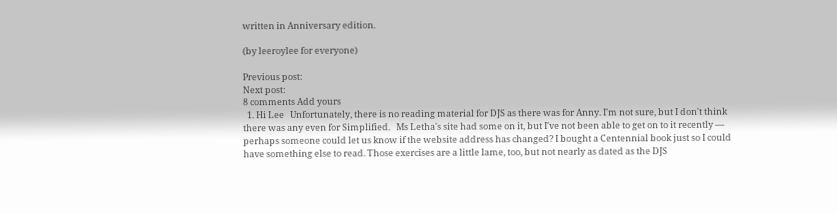written in Anniversary edition.

(by leeroylee for everyone)

Previous post:
Next post:
8 comments Add yours
  1. Hi Lee   Unfortunately, there is no reading material for DJS as there was for Anny. I'm not sure, but I don't think there was any even for Simplified.   Ms Letha's site had some on it, but I've not been able to get on to it recently — perhaps someone could let us know if the website address has changed? I bought a Centennial book just so I could have something else to read. Those exercises are a little lame, too, but not nearly as dated as the DJS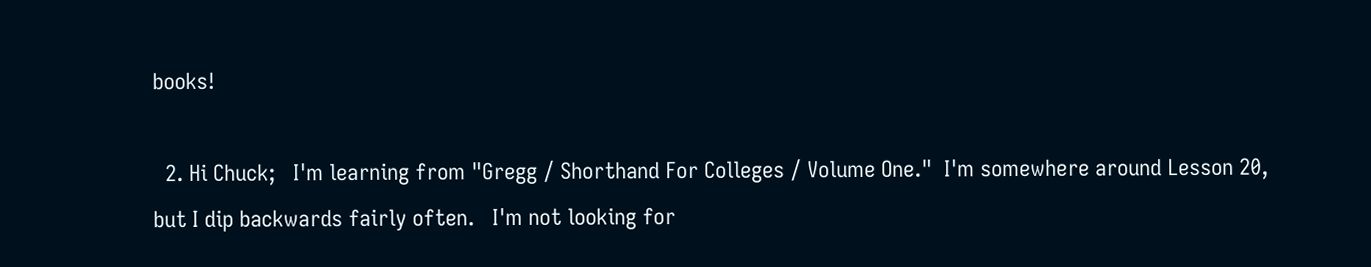books!

  2. Hi Chuck;   I'm learning from "Gregg / Shorthand For Colleges / Volume One."  I'm somewhere around Lesson 20, but I dip backwards fairly often.   I'm not looking for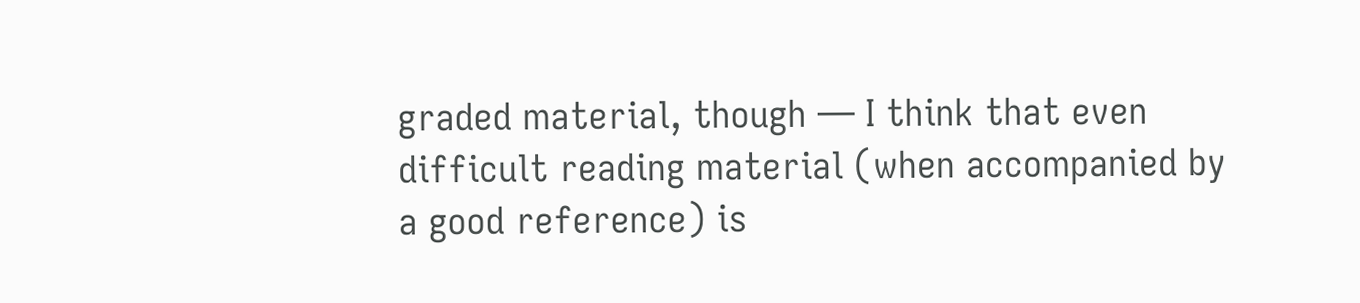graded material, though — I think that even difficult reading material (when accompanied by a good reference) is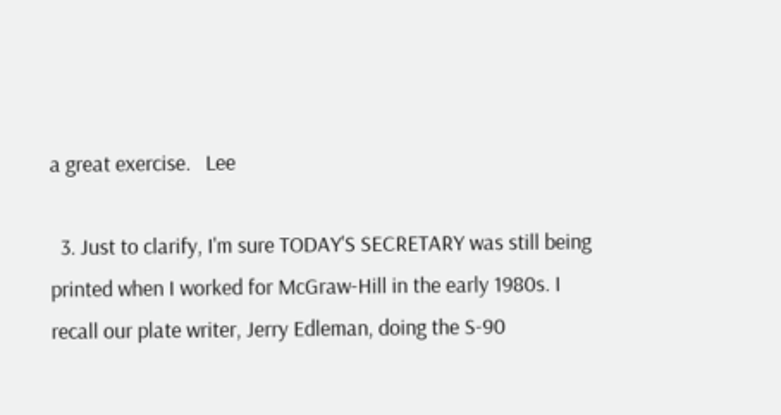a great exercise.   Lee

  3. Just to clarify, I'm sure TODAY'S SECRETARY was still being printed when I worked for McGraw-Hill in the early 1980s. I recall our plate writer, Jerry Edleman, doing the S-90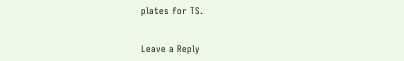plates for TS.


Leave a Reply